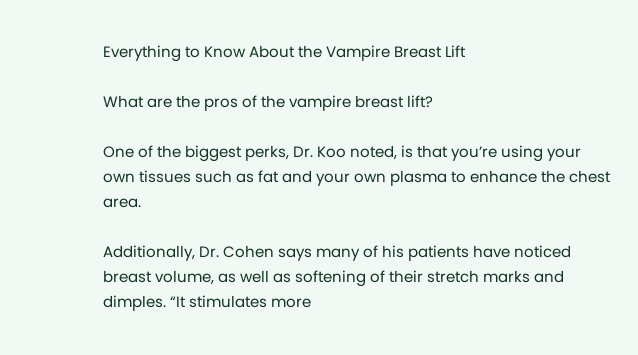Everything to Know About the Vampire Breast Lift

What are the pros of the vampire breast lift?

One of the biggest perks, Dr. Koo noted, is that you’re using your own tissues such as fat and your own plasma to enhance the chest area.

Additionally, Dr. Cohen says many of his patients have noticed breast volume, as well as softening of their stretch marks and dimples. “It stimulates more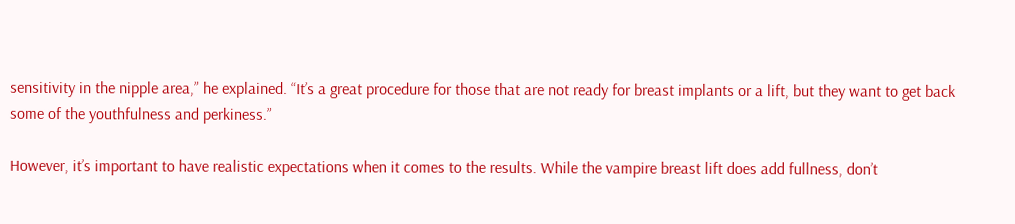sensitivity in the nipple area,” he explained. “It’s a great procedure for those that are not ready for breast implants or a lift, but they want to get back some of the youthfulness and perkiness.”

However, it’s important to have realistic expectations when it comes to the results. While the vampire breast lift does add fullness, don’t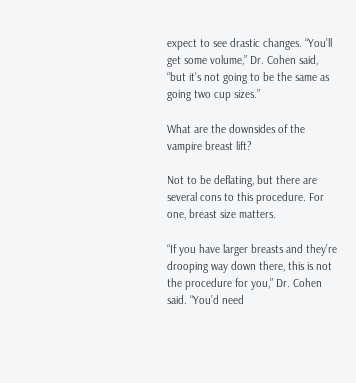expect to see drastic changes. “You’ll get some volume,” Dr. Cohen said, “but it’s not going to be the same as going two cup sizes.”

What are the downsides of the vampire breast lift?

Not to be deflating, but there are several cons to this procedure. For one, breast size matters.

“If you have larger breasts and they’re drooping way down there, this is not the procedure for you,” Dr. Cohen said. “You’d need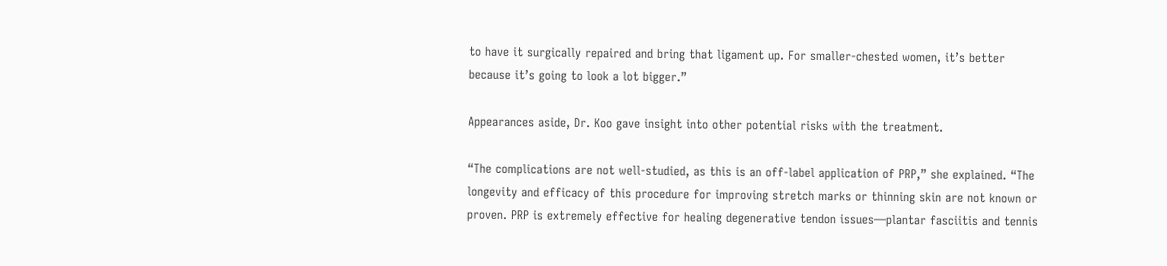to have it surgically repaired and bring that ligament up. For smaller-chested women, it’s better because it’s going to look a lot bigger.”

Appearances aside, Dr. Koo gave insight into other potential risks with the treatment.

“The complications are not well-studied, as this is an off-label application of PRP,” she explained. “The longevity and efficacy of this procedure for improving stretch marks or thinning skin are not known or proven. PRP is extremely effective for healing degenerative tendon issues—plantar fasciitis and tennis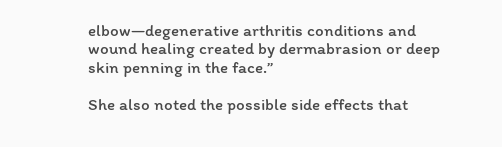elbow—degenerative arthritis conditions and wound healing created by dermabrasion or deep skin penning in the face.”

She also noted the possible side effects that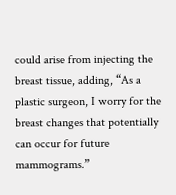could arise from injecting the breast tissue, adding, “As a plastic surgeon, I worry for the breast changes that potentially can occur for future mammograms.”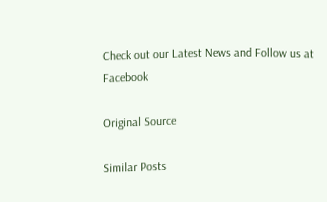Check out our Latest News and Follow us at Facebook

Original Source

Similar Posts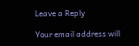Leave a Reply

Your email address will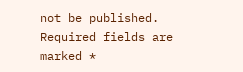not be published. Required fields are marked *